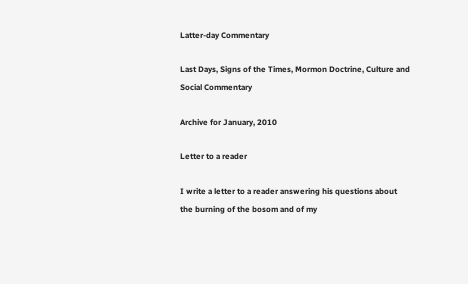Latter-day Commentary

Last Days, Signs of the Times, Mormon Doctrine, Culture and Social Commentary

Archive for January, 2010

Letter to a reader

I write a letter to a reader answering his questions about the burning of the bosom and of my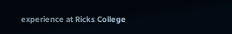experience at Ricks College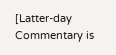[Latter-day Commentary is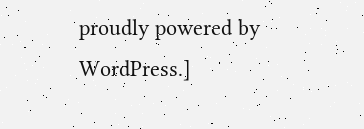proudly powered by WordPress.]